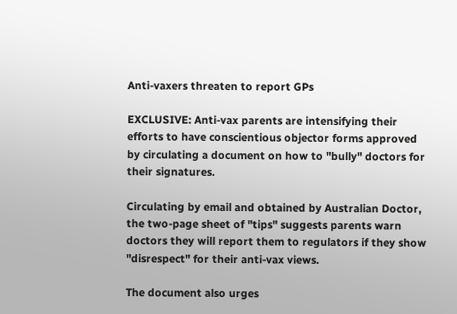Anti-vaxers threaten to report GPs

EXCLUSIVE: Anti-vax parents are intensifying their efforts to have conscientious objector forms approved by circulating a document on how to "bully" doctors for their signatures.

Circulating by email and obtained by Australian Doctor, the two-page sheet of "tips" suggests parents warn doctors they will report them to regulators if they show "disrespect" for their anti-vax views.

The document also urges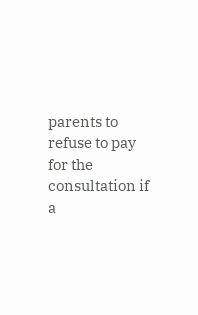parents to refuse to pay for the consultation if a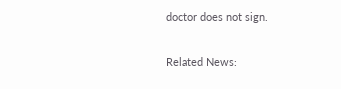doctor does not sign.

Related News: